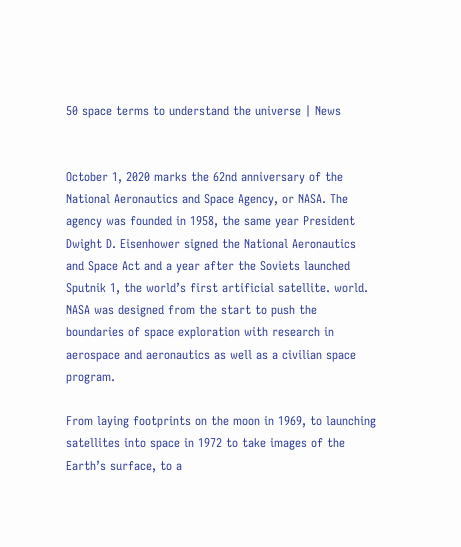50 space terms to understand the universe | News


October 1, 2020 marks the 62nd anniversary of the National Aeronautics and Space Agency, or NASA. The agency was founded in 1958, the same year President Dwight D. Eisenhower signed the National Aeronautics and Space Act and a year after the Soviets launched Sputnik 1, the world’s first artificial satellite. world. NASA was designed from the start to push the boundaries of space exploration with research in aerospace and aeronautics as well as a civilian space program.

From laying footprints on the moon in 1969, to launching satellites into space in 1972 to take images of the Earth’s surface, to a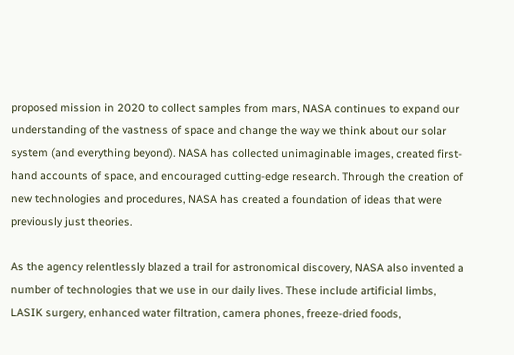proposed mission in 2020 to collect samples from mars, NASA continues to expand our understanding of the vastness of space and change the way we think about our solar system (and everything beyond). NASA has collected unimaginable images, created first-hand accounts of space, and encouraged cutting-edge research. Through the creation of new technologies and procedures, NASA has created a foundation of ideas that were previously just theories.

As the agency relentlessly blazed a trail for astronomical discovery, NASA also invented a number of technologies that we use in our daily lives. These include artificial limbs, LASIK surgery, enhanced water filtration, camera phones, freeze-dried foods,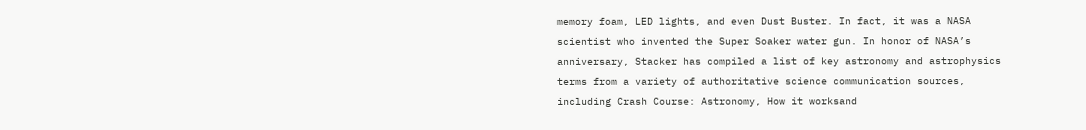memory foam, LED lights, and even Dust Buster. In fact, it was a NASA scientist who invented the Super Soaker water gun. In honor of NASA’s anniversary, Stacker has compiled a list of key astronomy and astrophysics terms from a variety of authoritative science communication sources, including Crash Course: Astronomy, How it worksand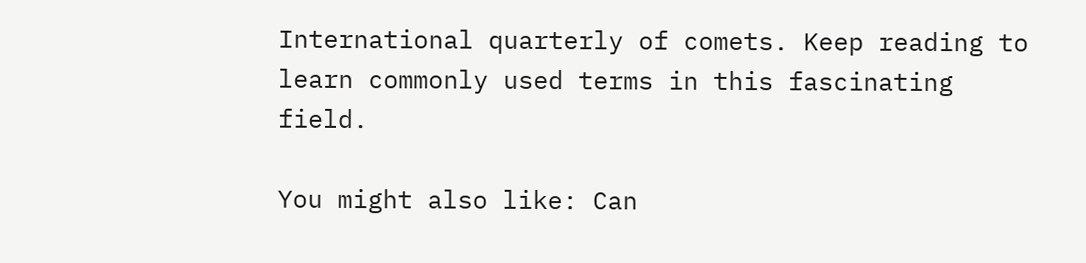International quarterly of comets. Keep reading to learn commonly used terms in this fascinating field.

You might also like: Can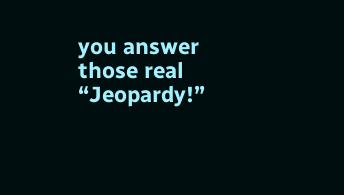you answer those real “Jeopardy!”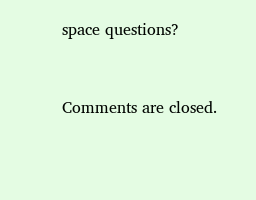space questions?


Comments are closed.